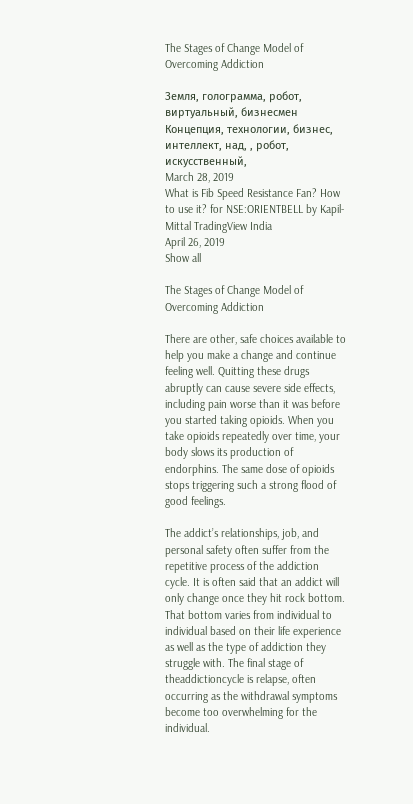The Stages of Change Model of Overcoming Addiction

Земля, голограмма, робот, виртуальный, бизнесмен Концепция, технологии, бизнес, интеллект, над, , робот, искусственный,
March 28, 2019
What is Fib Speed Resistance Fan? How to use it? for NSE:ORIENTBELL by Kapil-Mittal TradingView India
April 26, 2019
Show all

The Stages of Change Model of Overcoming Addiction

There are other, safe choices available to help you make a change and continue feeling well. Quitting these drugs abruptly can cause severe side effects, including pain worse than it was before you started taking opioids. When you take opioids repeatedly over time, your body slows its production of endorphins. The same dose of opioids stops triggering such a strong flood of good feelings.

The addict’s relationships, job, and personal safety often suffer from the repetitive process of the addiction cycle. It is often said that an addict will only change once they hit rock bottom. That bottom varies from individual to individual based on their life experience as well as the type of addiction they struggle with. The final stage of theaddictioncycle is relapse, often occurring as the withdrawal symptoms become too overwhelming for the individual.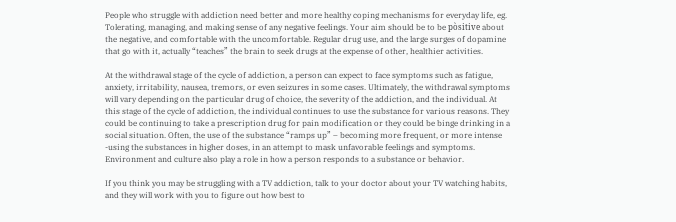People who struggle with addiction need better and more healthy coping mechanisms for everyday life, eg. Tolerating, managing, and making sense of any negative feelings. Your aim should be to be pòsitive about the negative, and comfortable with the uncomfortable. Regular drug use, and the large surges of dopamine that go with it, actually “teaches” the brain to seek drugs at the expense of other, healthier activities.

At the withdrawal stage of the cycle of addiction, a person can expect to face symptoms such as fatigue, anxiety, irritability, nausea, tremors, or even seizures in some cases. Ultimately, the withdrawal symptoms will vary depending on the particular drug of choice, the severity of the addiction, and the individual. At this stage of the cycle of addiction, the individual continues to use the substance for various reasons. They could be continuing to take a prescription drug for pain modification or they could be binge drinking in a social situation. Often, the use of the substance “ramps up” – becoming more frequent, or more intense -using the substances in higher doses, in an attempt to mask unfavorable feelings and symptoms. Environment and culture also play a role in how a person responds to a substance or behavior.

If you think you may be struggling with a TV addiction, talk to your doctor about your TV watching habits, and they will work with you to figure out how best to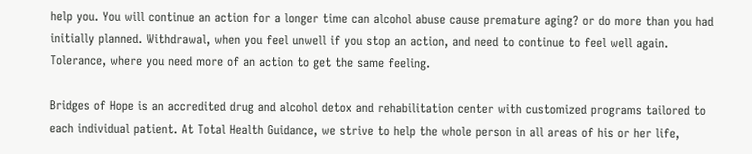help you. You will continue an action for a longer time can alcohol abuse cause premature aging? or do more than you had initially planned. Withdrawal, when you feel unwell if you stop an action, and need to continue to feel well again. Tolerance, where you need more of an action to get the same feeling.

Bridges of Hope is an accredited drug and alcohol detox and rehabilitation center with customized programs tailored to each individual patient. At Total Health Guidance, we strive to help the whole person in all areas of his or her life,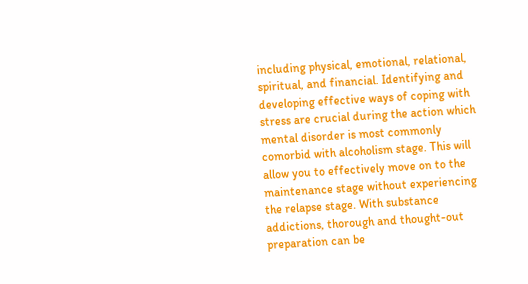including physical, emotional, relational, spiritual, and financial. Identifying and developing effective ways of coping with stress are crucial during the action which mental disorder is most commonly comorbid with alcoholism stage. This will allow you to effectively move on to the maintenance stage without experiencing the relapse stage. With substance addictions, thorough and thought-out preparation can be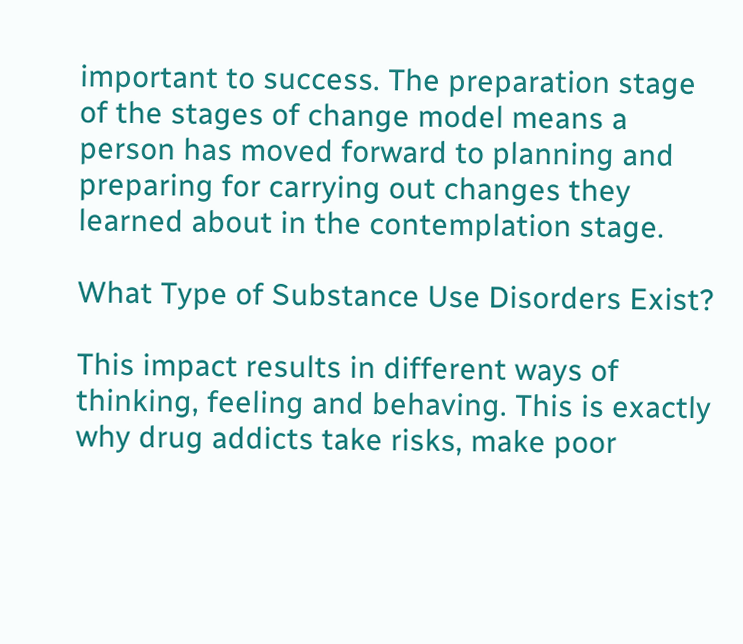important to success. The preparation stage of the stages of change model means a person has moved forward to planning and preparing for carrying out changes they learned about in the contemplation stage.

What Type of Substance Use Disorders Exist?

This impact results in different ways of thinking, feeling and behaving. This is exactly why drug addicts take risks, make poor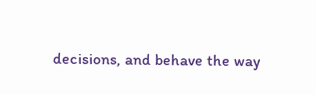decisions, and behave the way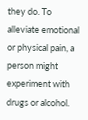they do. To alleviate emotional or physical pain, a person might experiment with drugs or alcohol.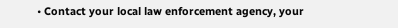• Contact your local law enforcement agency, your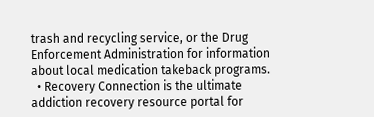trash and recycling service, or the Drug Enforcement Administration for information about local medication takeback programs.
  • Recovery Connection is the ultimate addiction recovery resource portal for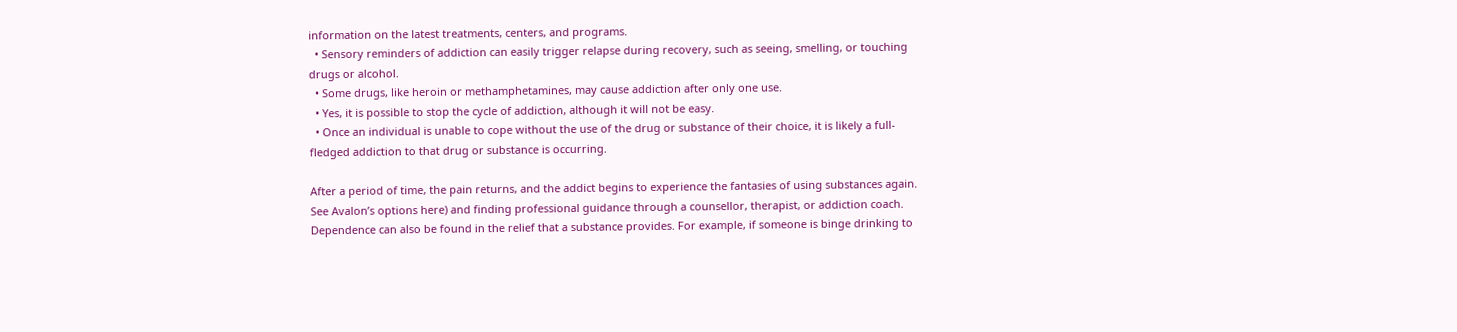information on the latest treatments, centers, and programs.
  • Sensory reminders of addiction can easily trigger relapse during recovery, such as seeing, smelling, or touching drugs or alcohol.
  • Some drugs, like heroin or methamphetamines, may cause addiction after only one use.
  • Yes, it is possible to stop the cycle of addiction, although it will not be easy.
  • Once an individual is unable to cope without the use of the drug or substance of their choice, it is likely a full-fledged addiction to that drug or substance is occurring.

After a period of time, the pain returns, and the addict begins to experience the fantasies of using substances again. See Avalon’s options here) and finding professional guidance through a counsellor, therapist, or addiction coach. Dependence can also be found in the relief that a substance provides. For example, if someone is binge drinking to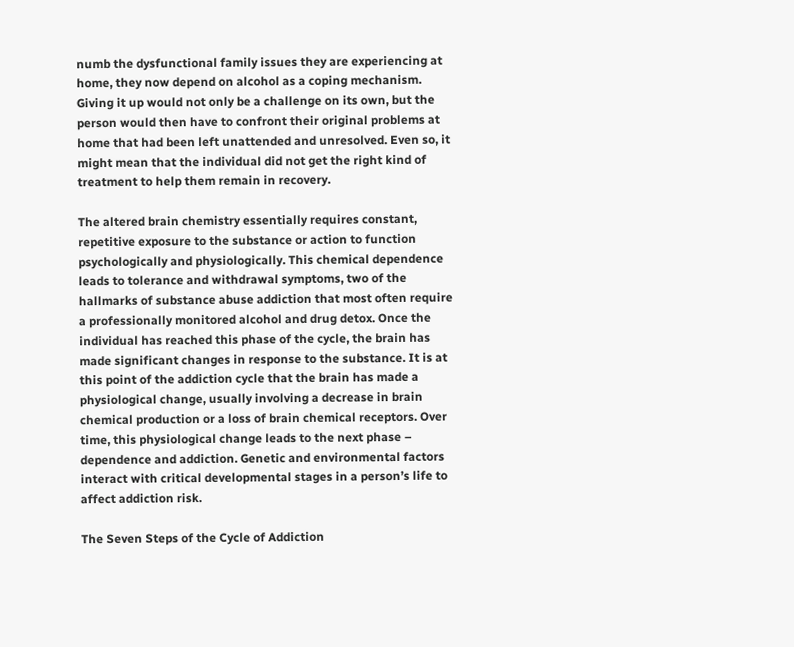numb the dysfunctional family issues they are experiencing at home, they now depend on alcohol as a coping mechanism. Giving it up would not only be a challenge on its own, but the person would then have to confront their original problems at home that had been left unattended and unresolved. Even so, it might mean that the individual did not get the right kind of treatment to help them remain in recovery.

The altered brain chemistry essentially requires constant, repetitive exposure to the substance or action to function psychologically and physiologically. This chemical dependence leads to tolerance and withdrawal symptoms, two of the hallmarks of substance abuse addiction that most often require a professionally monitored alcohol and drug detox. Once the individual has reached this phase of the cycle, the brain has made significant changes in response to the substance. It is at this point of the addiction cycle that the brain has made a physiological change, usually involving a decrease in brain chemical production or a loss of brain chemical receptors. Over time, this physiological change leads to the next phase – dependence and addiction. Genetic and environmental factors interact with critical developmental stages in a person’s life to affect addiction risk.

The Seven Steps of the Cycle of Addiction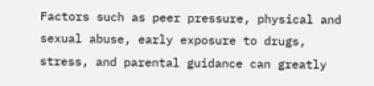Factors such as peer pressure, physical and sexual abuse, early exposure to drugs, stress, and parental guidance can greatly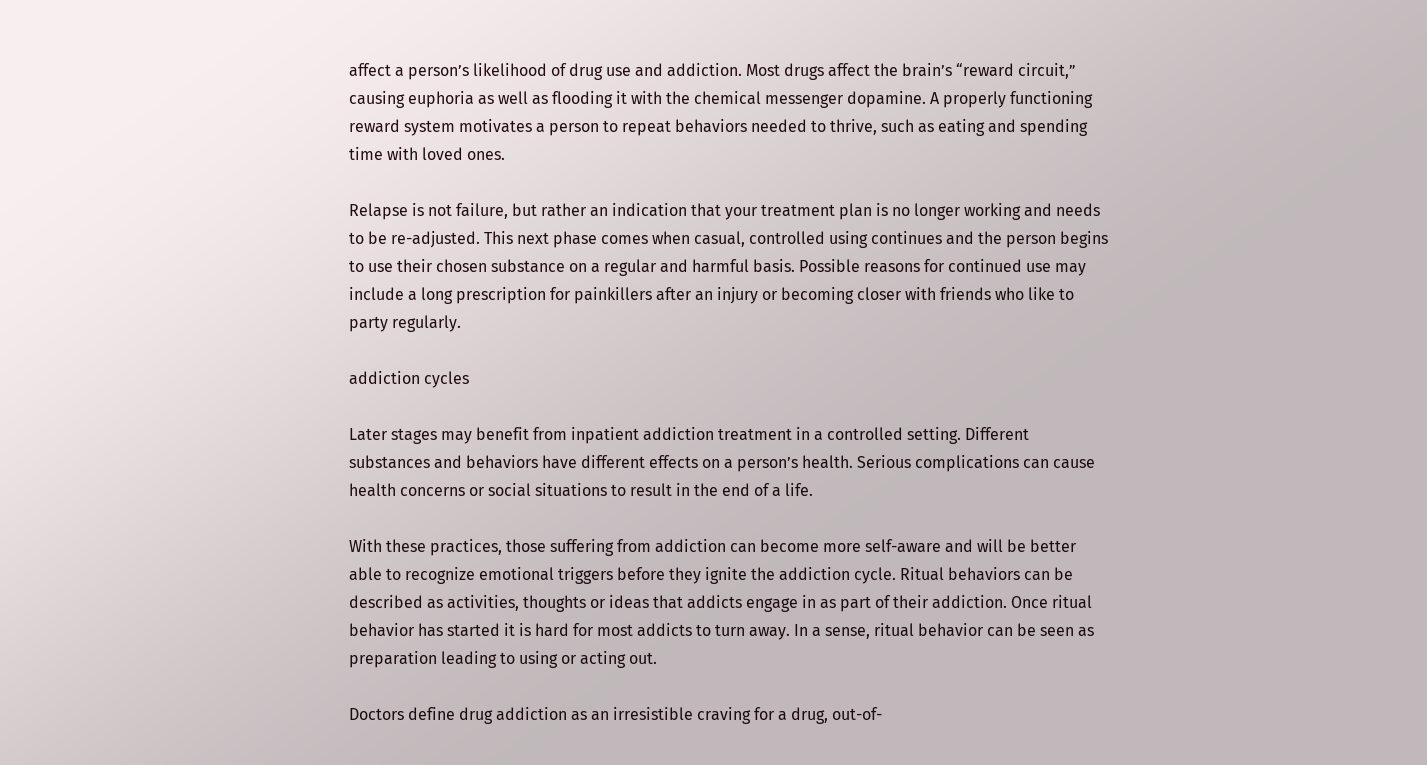affect a person’s likelihood of drug use and addiction. Most drugs affect the brain’s “reward circuit,” causing euphoria as well as flooding it with the chemical messenger dopamine. A properly functioning reward system motivates a person to repeat behaviors needed to thrive, such as eating and spending time with loved ones.

Relapse is not failure, but rather an indication that your treatment plan is no longer working and needs to be re-adjusted. This next phase comes when casual, controlled using continues and the person begins to use their chosen substance on a regular and harmful basis. Possible reasons for continued use may include a long prescription for painkillers after an injury or becoming closer with friends who like to party regularly.

addiction cycles

Later stages may benefit from inpatient addiction treatment in a controlled setting. Different substances and behaviors have different effects on a person’s health. Serious complications can cause health concerns or social situations to result in the end of a life.

With these practices, those suffering from addiction can become more self-aware and will be better able to recognize emotional triggers before they ignite the addiction cycle. Ritual behaviors can be described as activities, thoughts or ideas that addicts engage in as part of their addiction. Once ritual behavior has started it is hard for most addicts to turn away. In a sense, ritual behavior can be seen as preparation leading to using or acting out.

Doctors define drug addiction as an irresistible craving for a drug, out-of-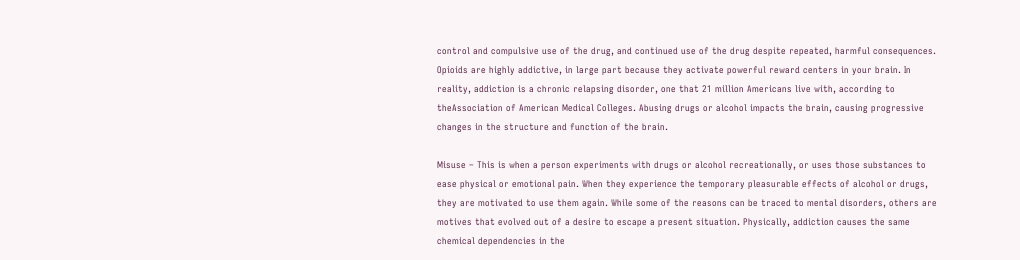control and compulsive use of the drug, and continued use of the drug despite repeated, harmful consequences. Opioids are highly addictive, in large part because they activate powerful reward centers in your brain. In reality, addiction is a chronic relapsing disorder, one that 21 million Americans live with, according to theAssociation of American Medical Colleges. Abusing drugs or alcohol impacts the brain, causing progressive changes in the structure and function of the brain.

Misuse – This is when a person experiments with drugs or alcohol recreationally, or uses those substances to ease physical or emotional pain. When they experience the temporary pleasurable effects of alcohol or drugs, they are motivated to use them again. While some of the reasons can be traced to mental disorders, others are motives that evolved out of a desire to escape a present situation. Physically, addiction causes the same chemical dependencies in the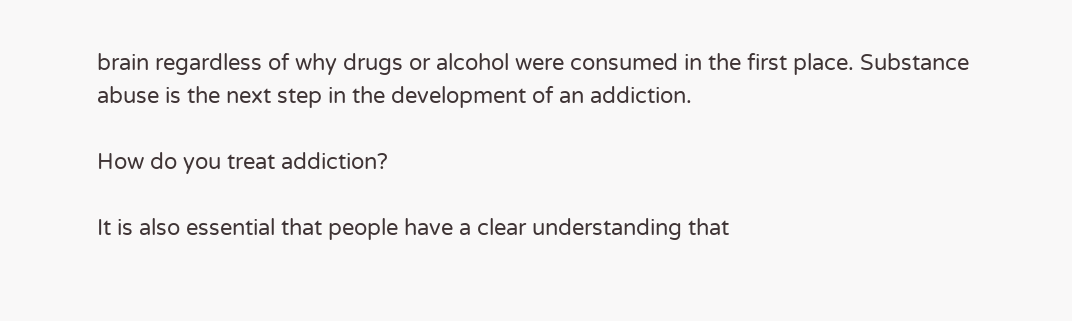brain regardless of why drugs or alcohol were consumed in the first place. Substance abuse is the next step in the development of an addiction.

How do you treat addiction?

It is also essential that people have a clear understanding that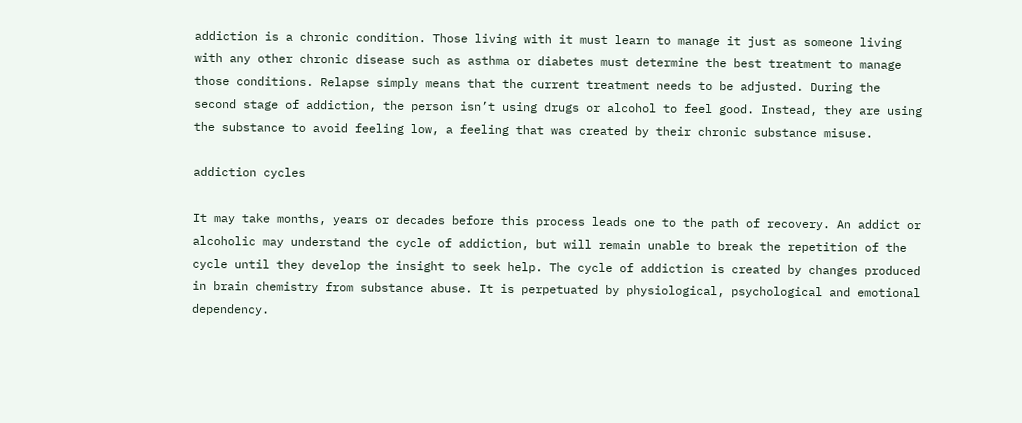addiction is a chronic condition. Those living with it must learn to manage it just as someone living with any other chronic disease such as asthma or diabetes must determine the best treatment to manage those conditions. Relapse simply means that the current treatment needs to be adjusted. During the second stage of addiction, the person isn’t using drugs or alcohol to feel good. Instead, they are using the substance to avoid feeling low, a feeling that was created by their chronic substance misuse.

addiction cycles

It may take months, years or decades before this process leads one to the path of recovery. An addict or alcoholic may understand the cycle of addiction, but will remain unable to break the repetition of the cycle until they develop the insight to seek help. The cycle of addiction is created by changes produced in brain chemistry from substance abuse. It is perpetuated by physiological, psychological and emotional dependency.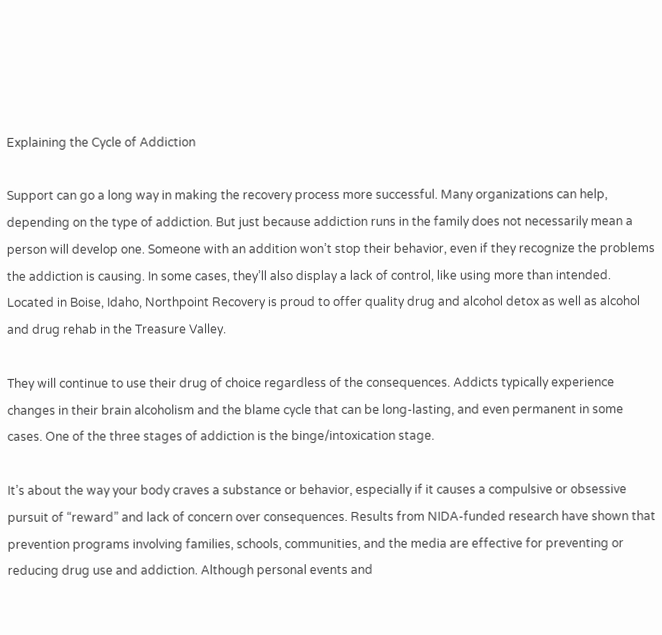Explaining the Cycle of Addiction

Support can go a long way in making the recovery process more successful. Many organizations can help, depending on the type of addiction. But just because addiction runs in the family does not necessarily mean a person will develop one. Someone with an addition won’t stop their behavior, even if they recognize the problems the addiction is causing. In some cases, they’ll also display a lack of control, like using more than intended. Located in Boise, Idaho, Northpoint Recovery is proud to offer quality drug and alcohol detox as well as alcohol and drug rehab in the Treasure Valley.

They will continue to use their drug of choice regardless of the consequences. Addicts typically experience changes in their brain alcoholism and the blame cycle that can be long-lasting, and even permanent in some cases. One of the three stages of addiction is the binge/intoxication stage.

It’s about the way your body craves a substance or behavior, especially if it causes a compulsive or obsessive pursuit of “reward” and lack of concern over consequences. Results from NIDA-funded research have shown that prevention programs involving families, schools, communities, and the media are effective for preventing or reducing drug use and addiction. Although personal events and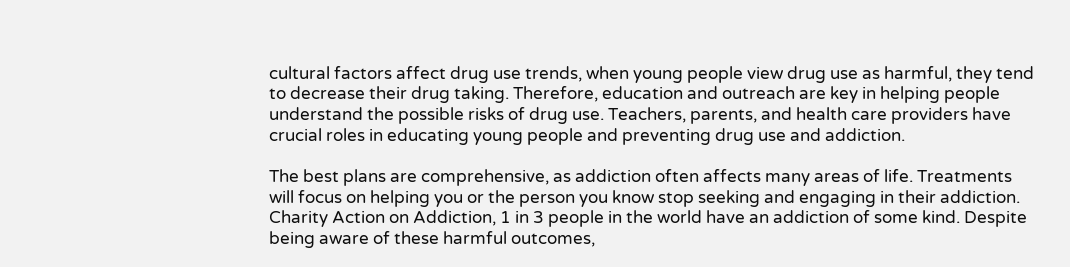cultural factors affect drug use trends, when young people view drug use as harmful, they tend to decrease their drug taking. Therefore, education and outreach are key in helping people understand the possible risks of drug use. Teachers, parents, and health care providers have crucial roles in educating young people and preventing drug use and addiction.

The best plans are comprehensive, as addiction often affects many areas of life. Treatments will focus on helping you or the person you know stop seeking and engaging in their addiction. Charity Action on Addiction, 1 in 3 people in the world have an addiction of some kind. Despite being aware of these harmful outcomes,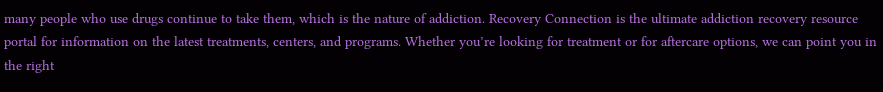many people who use drugs continue to take them, which is the nature of addiction. Recovery Connection is the ultimate addiction recovery resource portal for information on the latest treatments, centers, and programs. Whether you’re looking for treatment or for aftercare options, we can point you in the right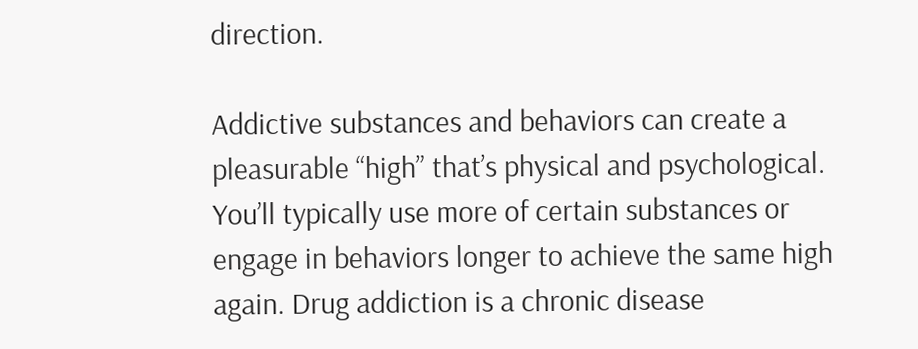direction.

Addictive substances and behaviors can create a pleasurable “high” that’s physical and psychological. You’ll typically use more of certain substances or engage in behaviors longer to achieve the same high again. Drug addiction is a chronic disease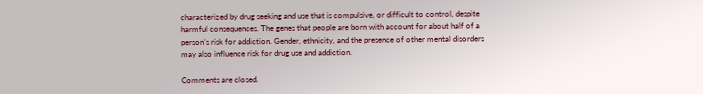characterized by drug seeking and use that is compulsive, or difficult to control, despite harmful consequences. The genes that people are born with account for about half of a person’s risk for addiction. Gender, ethnicity, and the presence of other mental disorders may also influence risk for drug use and addiction.

Comments are closed.